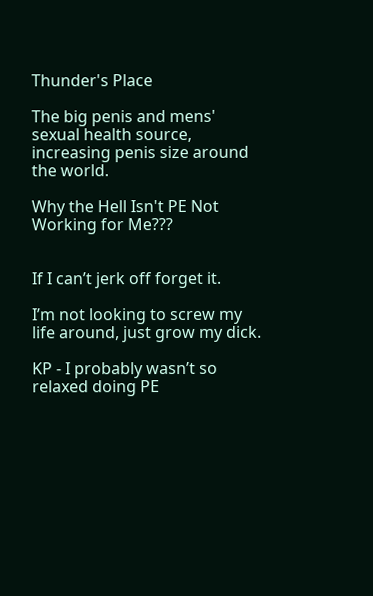Thunder's Place

The big penis and mens' sexual health source, increasing penis size around the world.

Why the Hell Isn't PE Not Working for Me???


If I can’t jerk off forget it.

I’m not looking to screw my life around, just grow my dick.

KP - I probably wasn’t so relaxed doing PE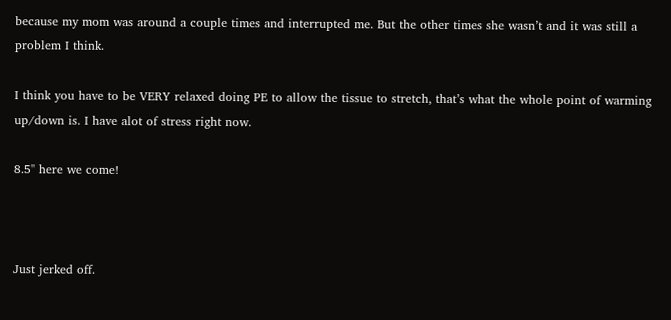because my mom was around a couple times and interrupted me. But the other times she wasn’t and it was still a problem I think.

I think you have to be VERY relaxed doing PE to allow the tissue to stretch, that’s what the whole point of warming up/down is. I have alot of stress right now.

8.5'' here we come!



Just jerked off.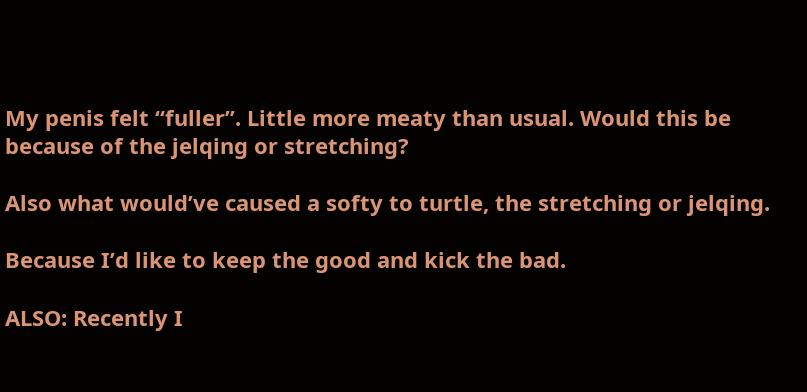My penis felt “fuller”. Little more meaty than usual. Would this be because of the jelqing or stretching?

Also what would’ve caused a softy to turtle, the stretching or jelqing.

Because I’d like to keep the good and kick the bad.

ALSO: Recently I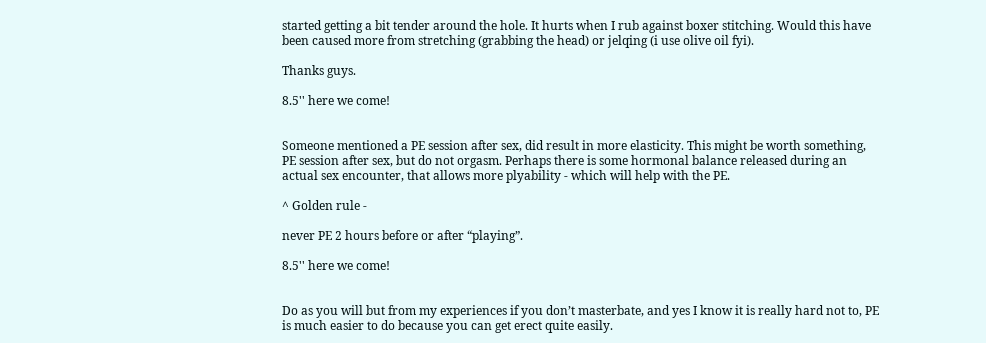started getting a bit tender around the hole. It hurts when I rub against boxer stitching. Would this have been caused more from stretching (grabbing the head) or jelqing (i use olive oil fyi).

Thanks guys.

8.5'' here we come!


Someone mentioned a PE session after sex, did result in more elasticity. This might be worth something, PE session after sex, but do not orgasm. Perhaps there is some hormonal balance released during an actual sex encounter, that allows more plyability - which will help with the PE.

^ Golden rule -

never PE 2 hours before or after “playing”.

8.5'' here we come!


Do as you will but from my experiences if you don’t masterbate, and yes I know it is really hard not to, PE is much easier to do because you can get erect quite easily.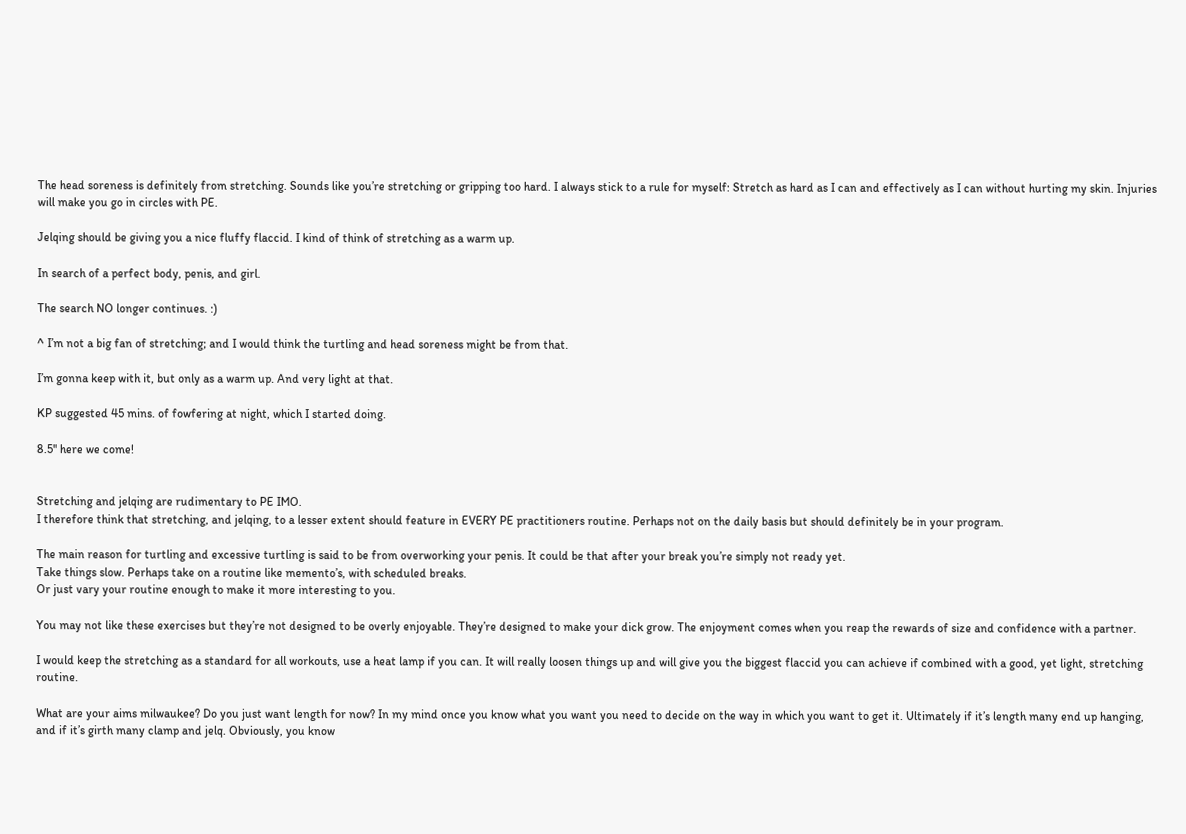The head soreness is definitely from stretching. Sounds like you’re stretching or gripping too hard. I always stick to a rule for myself: Stretch as hard as I can and effectively as I can without hurting my skin. Injuries will make you go in circles with PE.

Jelqing should be giving you a nice fluffy flaccid. I kind of think of stretching as a warm up.

In search of a perfect body, penis, and girl.

The search NO longer continues. :)

^ I’m not a big fan of stretching; and I would think the turtling and head soreness might be from that.

I’m gonna keep with it, but only as a warm up. And very light at that.

KP suggested 45 mins. of fowfering at night, which I started doing.

8.5'' here we come!


Stretching and jelqing are rudimentary to PE IMO.
I therefore think that stretching, and jelqing, to a lesser extent should feature in EVERY PE practitioners routine. Perhaps not on the daily basis but should definitely be in your program.

The main reason for turtling and excessive turtling is said to be from overworking your penis. It could be that after your break you’re simply not ready yet.
Take things slow. Perhaps take on a routine like memento’s, with scheduled breaks.
Or just vary your routine enough to make it more interesting to you.

You may not like these exercises but they’re not designed to be overly enjoyable. They’re designed to make your dick grow. The enjoyment comes when you reap the rewards of size and confidence with a partner.

I would keep the stretching as a standard for all workouts, use a heat lamp if you can. It will really loosen things up and will give you the biggest flaccid you can achieve if combined with a good, yet light, stretching routine.

What are your aims milwaukee? Do you just want length for now? In my mind once you know what you want you need to decide on the way in which you want to get it. Ultimately if it’s length many end up hanging, and if it’s girth many clamp and jelq. Obviously, you know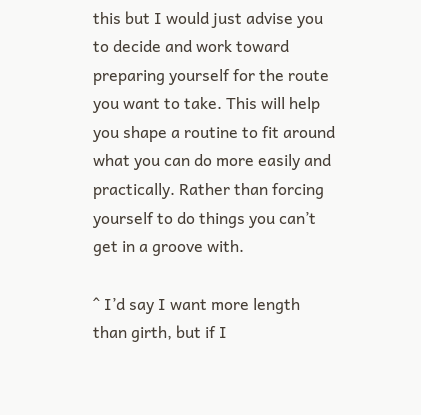this but I would just advise you to decide and work toward preparing yourself for the route you want to take. This will help you shape a routine to fit around what you can do more easily and practically. Rather than forcing yourself to do things you can’t get in a groove with.

^ I’d say I want more length than girth, but if I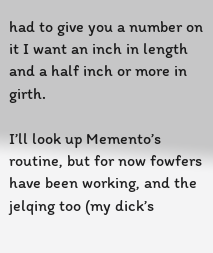had to give you a number on it I want an inch in length and a half inch or more in girth.

I’ll look up Memento’s routine, but for now fowfers have been working, and the jelqing too (my dick’s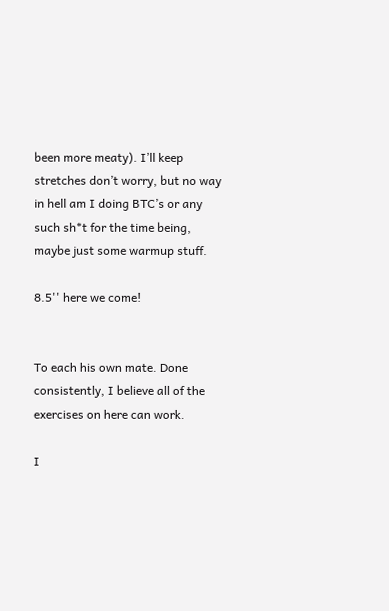been more meaty). I’ll keep stretches don’t worry, but no way in hell am I doing BTC’s or any such sh*t for the time being, maybe just some warmup stuff.

8.5'' here we come!


To each his own mate. Done consistently, I believe all of the exercises on here can work.

I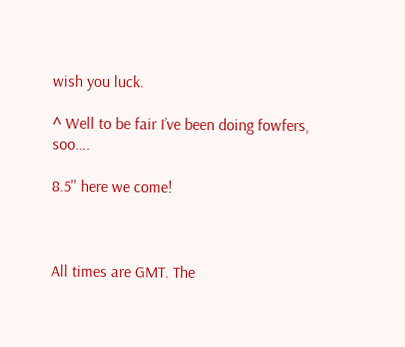wish you luck.

^ Well to be fair I’ve been doing fowfers, soo….

8.5'' here we come!



All times are GMT. The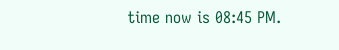time now is 08:45 PM.